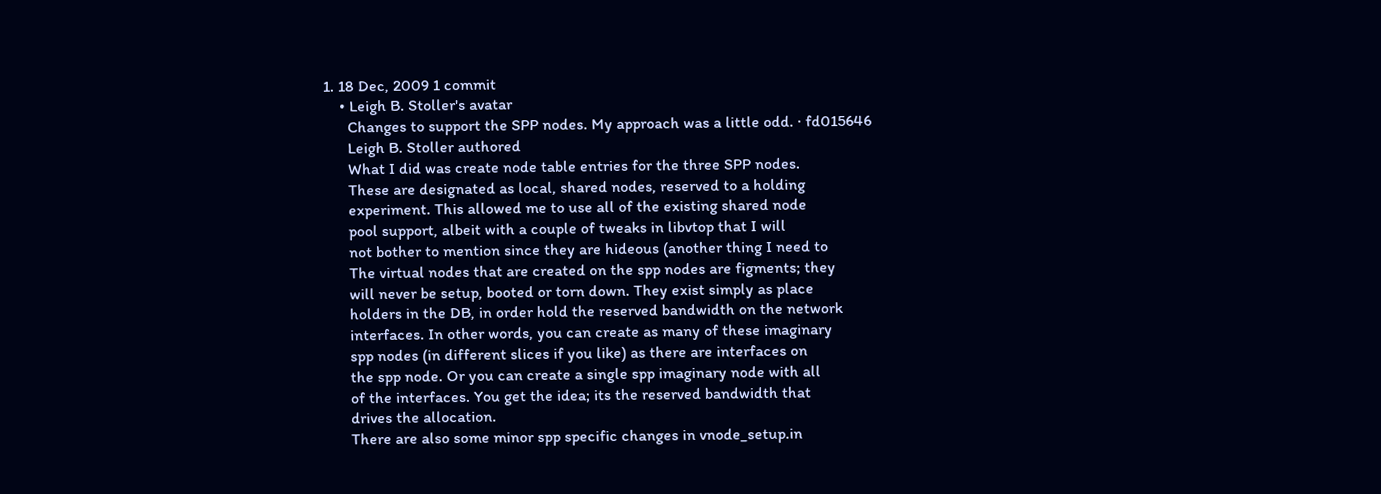1. 18 Dec, 2009 1 commit
    • Leigh B. Stoller's avatar
      Changes to support the SPP nodes. My approach was a little odd. · fd015646
      Leigh B. Stoller authored
      What I did was create node table entries for the three SPP nodes.
      These are designated as local, shared nodes, reserved to a holding
      experiment. This allowed me to use all of the existing shared node
      pool support, albeit with a couple of tweaks in libvtop that I will
      not bother to mention since they are hideous (another thing I need to
      The virtual nodes that are created on the spp nodes are figments; they
      will never be setup, booted or torn down. They exist simply as place
      holders in the DB, in order hold the reserved bandwidth on the network
      interfaces. In other words, you can create as many of these imaginary
      spp nodes (in different slices if you like) as there are interfaces on
      the spp node. Or you can create a single spp imaginary node with all
      of the interfaces. You get the idea; its the reserved bandwidth that
      drives the allocation.
      There are also some minor spp specific changes in vnode_setup.in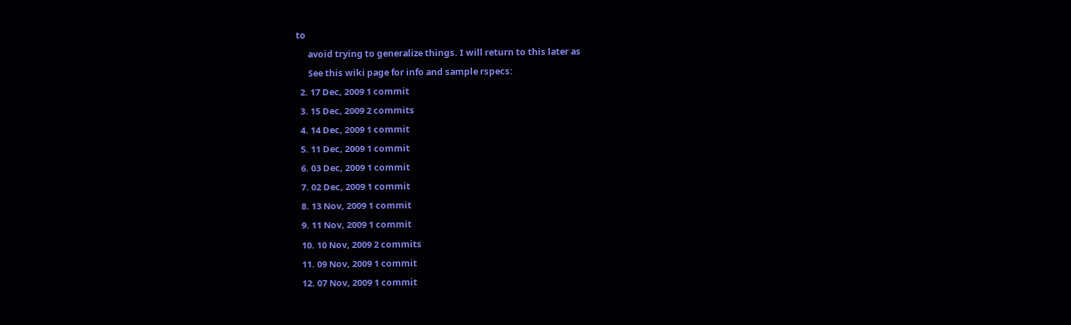to
      avoid trying to generalize things. I will return to this later as
      See this wiki page for info and sample rspecs:
  2. 17 Dec, 2009 1 commit
  3. 15 Dec, 2009 2 commits
  4. 14 Dec, 2009 1 commit
  5. 11 Dec, 2009 1 commit
  6. 03 Dec, 2009 1 commit
  7. 02 Dec, 2009 1 commit
  8. 13 Nov, 2009 1 commit
  9. 11 Nov, 2009 1 commit
  10. 10 Nov, 2009 2 commits
  11. 09 Nov, 2009 1 commit
  12. 07 Nov, 2009 1 commit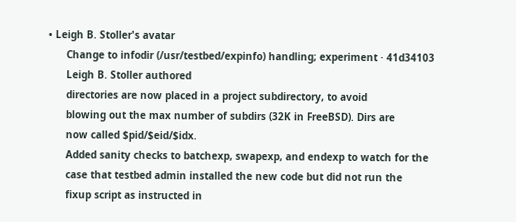• Leigh B. Stoller's avatar
      Change to infodir (/usr/testbed/expinfo) handling; experiment · 41d34103
      Leigh B. Stoller authored
      directories are now placed in a project subdirectory, to avoid
      blowing out the max number of subdirs (32K in FreeBSD). Dirs are
      now called $pid/$eid/$idx.
      Added sanity checks to batchexp, swapexp, and endexp to watch for the
      case that testbed admin installed the new code but did not run the
      fixup script as instructed in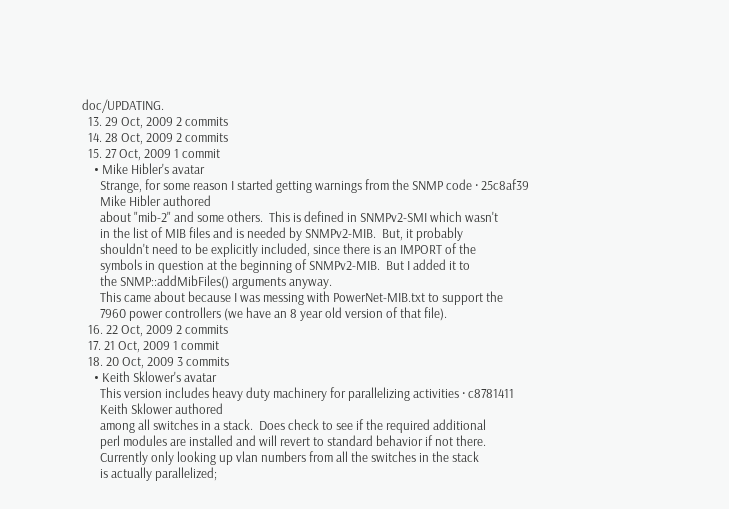doc/UPDATING.
  13. 29 Oct, 2009 2 commits
  14. 28 Oct, 2009 2 commits
  15. 27 Oct, 2009 1 commit
    • Mike Hibler's avatar
      Strange, for some reason I started getting warnings from the SNMP code · 25c8af39
      Mike Hibler authored
      about "mib-2" and some others.  This is defined in SNMPv2-SMI which wasn't
      in the list of MIB files and is needed by SNMPv2-MIB.  But, it probably
      shouldn't need to be explicitly included, since there is an IMPORT of the
      symbols in question at the beginning of SNMPv2-MIB.  But I added it to
      the SNMP::addMibFiles() arguments anyway.
      This came about because I was messing with PowerNet-MIB.txt to support the
      7960 power controllers (we have an 8 year old version of that file).
  16. 22 Oct, 2009 2 commits
  17. 21 Oct, 2009 1 commit
  18. 20 Oct, 2009 3 commits
    • Keith Sklower's avatar
      This version includes heavy duty machinery for parallelizing activities · c8781411
      Keith Sklower authored
      among all switches in a stack.  Does check to see if the required additional
      perl modules are installed and will revert to standard behavior if not there.
      Currently only looking up vlan numbers from all the switches in the stack
      is actually parallelized;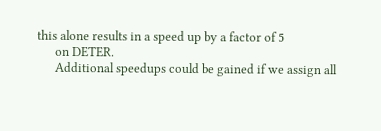this alone results in a speed up by a factor of 5
      on DETER.
      Additional speedups could be gained if we assign all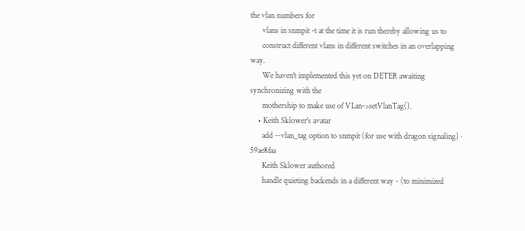the vlan numbers for
      vlans in snmpit -t at the time it is run thereby allowing us to
      construct different vlans in different switches in an overlapping way.
      We haven't implemented this yet on DETER awaiting synchronizing with the
      mothership to make use of VLan->setVlanTag().
    • Keith Sklower's avatar
      add --vlan_tag option to snmpit (for use with dragon signaling) · 59ae8faa
      Keith Sklower authored
      handle quieting backends in a different way - (to minimized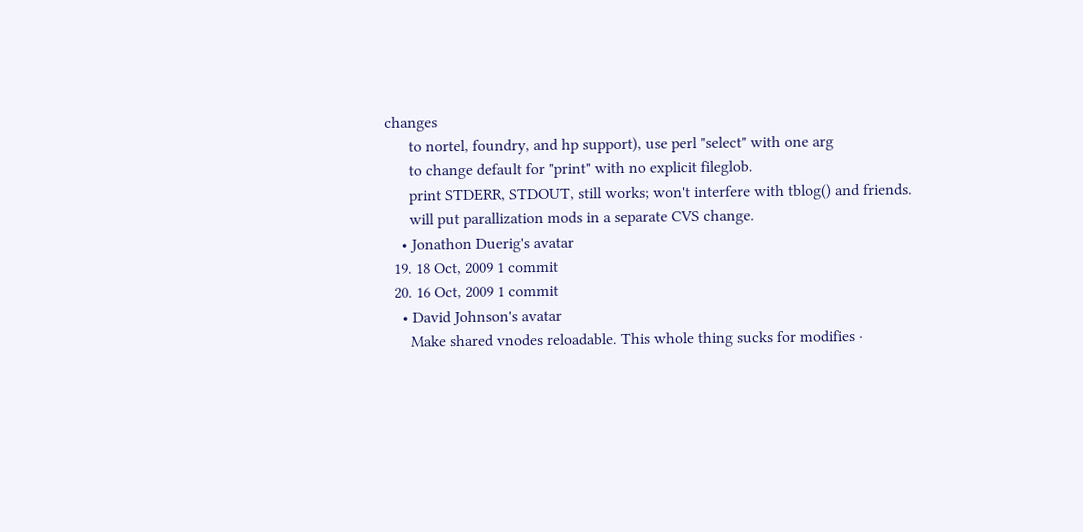changes
      to nortel, foundry, and hp support), use perl "select" with one arg
      to change default for "print" with no explicit fileglob.
      print STDERR, STDOUT, still works; won't interfere with tblog() and friends.
      will put parallization mods in a separate CVS change.
    • Jonathon Duerig's avatar
  19. 18 Oct, 2009 1 commit
  20. 16 Oct, 2009 1 commit
    • David Johnson's avatar
      Make shared vnodes reloadable. This whole thing sucks for modifies ·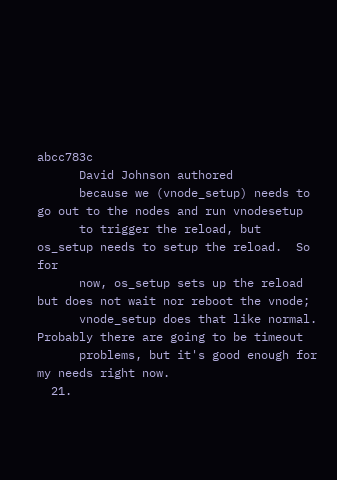abcc783c
      David Johnson authored
      because we (vnode_setup) needs to go out to the nodes and run vnodesetup
      to trigger the reload, but os_setup needs to setup the reload.  So for
      now, os_setup sets up the reload but does not wait nor reboot the vnode;
      vnode_setup does that like normal.  Probably there are going to be timeout
      problems, but it's good enough for my needs right now.
  21.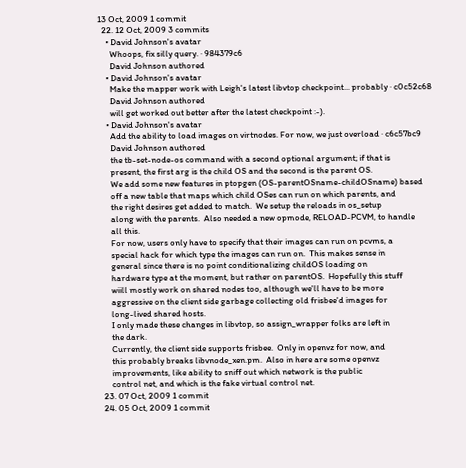13 Oct, 2009 1 commit
  22. 12 Oct, 2009 3 commits
    • David Johnson's avatar
      Whoops, fix silly query. · 984379c6
      David Johnson authored
    • David Johnson's avatar
      Make the mapper work with Leigh's latest libvtop checkpoint... probably · c0c52c68
      David Johnson authored
      will get worked out better after the latest checkpoint :-).
    • David Johnson's avatar
      Add the ability to load images on virtnodes. For now, we just overload · c6c57bc9
      David Johnson authored
      the tb-set-node-os command with a second optional argument; if that is
      present, the first arg is the child OS and the second is the parent OS.
      We add some new features in ptopgen (OS-parentOSname-childOSname) based
      off a new table that maps which child OSes can run on which parents, and
      the right desires get added to match.  We setup the reloads in os_setup
      along with the parents.  Also needed a new opmode, RELOAD-PCVM, to handle
      all this.
      For now, users only have to specify that their images can run on pcvms, a
      special hack for which type the images can run on.  This makes sense in
      general since there is no point conditionalizing childOS loading on
      hardware type at the moment, but rather on parentOS.  Hopefully this stuff
      wiill mostly work on shared nodes too, although we'll have to be more
      aggressive on the client side garbage collecting old frisbee'd images for
      long-lived shared hosts.
      I only made these changes in libvtop, so assign_wrapper folks are left in
      the dark.
      Currently, the client side supports frisbee.  Only in openvz for now, and
      this probably breaks libvnode_xen.pm.  Also in here are some openvz
      improvements, like ability to sniff out which network is the public
      control net, and which is the fake virtual control net.
  23. 07 Oct, 2009 1 commit
  24. 05 Oct, 2009 1 commit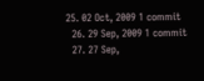25. 02 Oct, 2009 1 commit
  26. 29 Sep, 2009 1 commit
  27. 27 Sep,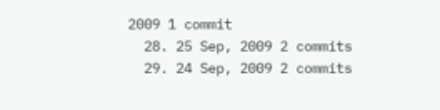2009 1 commit
  28. 25 Sep, 2009 2 commits
  29. 24 Sep, 2009 2 commits